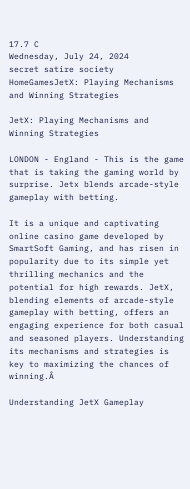17.7 C
Wednesday, July 24, 2024
secret satire society
HomeGamesJetX: Playing Mechanisms and Winning Strategies

JetX: Playing Mechanisms and Winning Strategies

LONDON - England - This is the game that is taking the gaming world by surprise. Jetx blends arcade-style gameplay with betting.

It is a unique and captivating online casino game developed by SmartSoft Gaming, and has risen in popularity due to its simple yet thrilling mechanics and the potential for high rewards. JetX, blending elements of arcade-style gameplay with betting, offers an engaging experience for both casual and seasoned players. Understanding its mechanisms and strategies is key to maximizing the chances of winning.Â

Understanding JetX Gameplay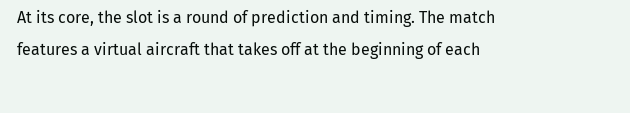At its core, the slot is a round of prediction and timing. The match features a virtual aircraft that takes off at the beginning of each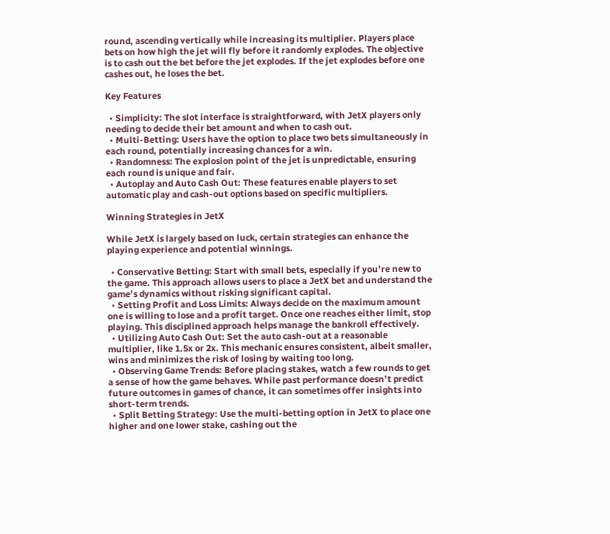round, ascending vertically while increasing its multiplier. Players place bets on how high the jet will fly before it randomly explodes. The objective is to cash out the bet before the jet explodes. If the jet explodes before one cashes out, he loses the bet.

Key Features

  • Simplicity: The slot interface is straightforward, with JetX players only needing to decide their bet amount and when to cash out.
  • Multi-Betting: Users have the option to place two bets simultaneously in each round, potentially increasing chances for a win.
  • Randomness: The explosion point of the jet is unpredictable, ensuring each round is unique and fair.
  • Autoplay and Auto Cash Out: These features enable players to set automatic play and cash-out options based on specific multipliers.

Winning Strategies in JetX

While JetX is largely based on luck, certain strategies can enhance the playing experience and potential winnings.

  • Conservative Betting: Start with small bets, especially if you’re new to the game. This approach allows users to place a JetX bet and understand the game’s dynamics without risking significant capital.
  • Setting Profit and Loss Limits: Always decide on the maximum amount one is willing to lose and a profit target. Once one reaches either limit, stop playing. This disciplined approach helps manage the bankroll effectively.
  • Utilizing Auto Cash Out: Set the auto cash-out at a reasonable multiplier, like 1.5x or 2x. This mechanic ensures consistent, albeit smaller, wins and minimizes the risk of losing by waiting too long.
  • Observing Game Trends: Before placing stakes, watch a few rounds to get a sense of how the game behaves. While past performance doesn’t predict future outcomes in games of chance, it can sometimes offer insights into short-term trends.
  • Split Betting Strategy: Use the multi-betting option in JetX to place one higher and one lower stake, cashing out the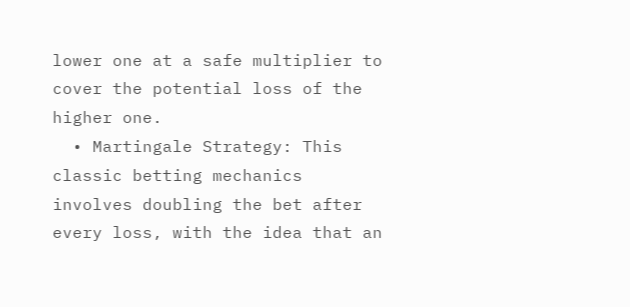lower one at a safe multiplier to cover the potential loss of the higher one.
  • Martingale Strategy: This classic betting mechanics involves doubling the bet after every loss, with the idea that an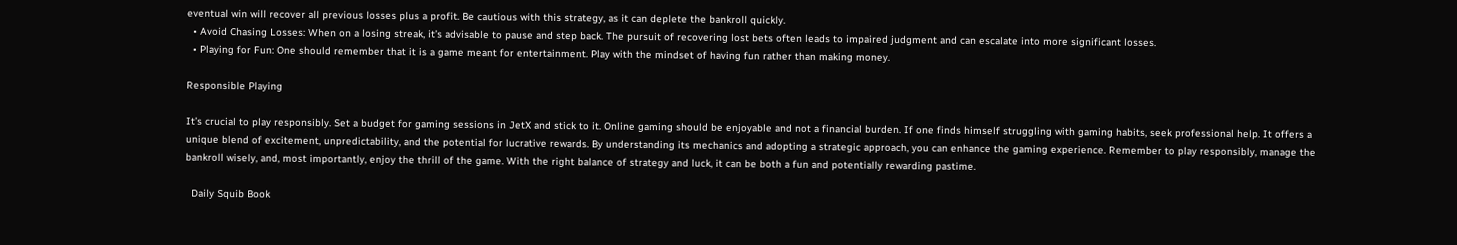eventual win will recover all previous losses plus a profit. Be cautious with this strategy, as it can deplete the bankroll quickly.
  • Avoid Chasing Losses: When on a losing streak, it’s advisable to pause and step back. The pursuit of recovering lost bets often leads to impaired judgment and can escalate into more significant losses.
  • Playing for Fun: One should remember that it is a game meant for entertainment. Play with the mindset of having fun rather than making money.

Responsible Playing

It’s crucial to play responsibly. Set a budget for gaming sessions in JetX and stick to it. Online gaming should be enjoyable and not a financial burden. If one finds himself struggling with gaming habits, seek professional help. It offers a unique blend of excitement, unpredictability, and the potential for lucrative rewards. By understanding its mechanics and adopting a strategic approach, you can enhance the gaming experience. Remember to play responsibly, manage the bankroll wisely, and, most importantly, enjoy the thrill of the game. With the right balance of strategy and luck, it can be both a fun and potentially rewarding pastime.

  Daily Squib Book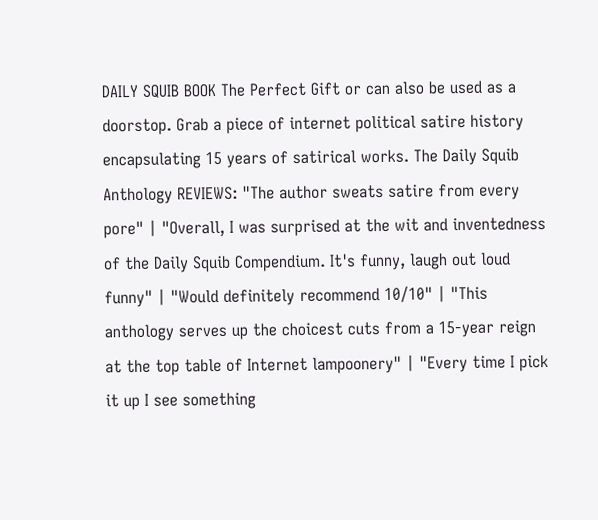DAILY SQUIB BOOK The Perfect Gift or can also be used as a doorstop. Grab a piece of internet political satire history encapsulating 15 years of satirical works. The Daily Squib Anthology REVIEWS: "The author sweats satire from every pore" | "Overall, I was surprised at the wit and inventedness of the Daily Squib Compendium. It's funny, laugh out loud funny" | "Would definitely recommend 10/10" | "This anthology serves up the choicest cuts from a 15-year reign at the top table of Internet lampoonery" | "Every time I pick it up I see something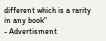different which is a rarity in any book"
- Advertisment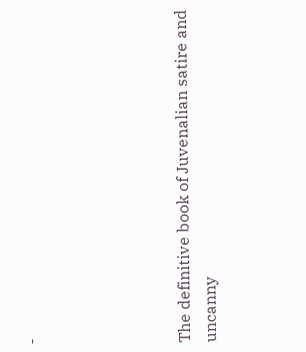-





The definitive book of Juvenalian satire and uncanny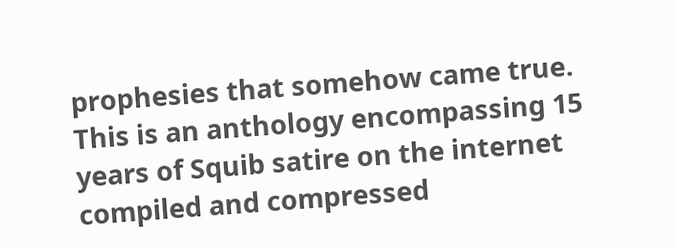prophesies that somehow came true. This is an anthology encompassing 15 years of Squib satire on the internet compiled and compressed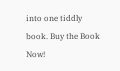into one tiddly book. Buy the Book Now!